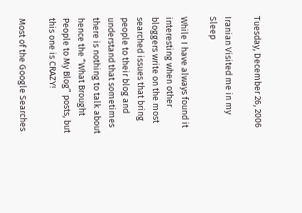Tuesday, December 26, 2006

Iranian Visited me in my Sleep

While I have always found it interesting when other bloggers write on the most searched issues that bring people to their blog and understand that sometimes there is nothing to talk about hence the “What Brought People to My Blog” posts, but this one is CRAZY!

Most of the Google Searches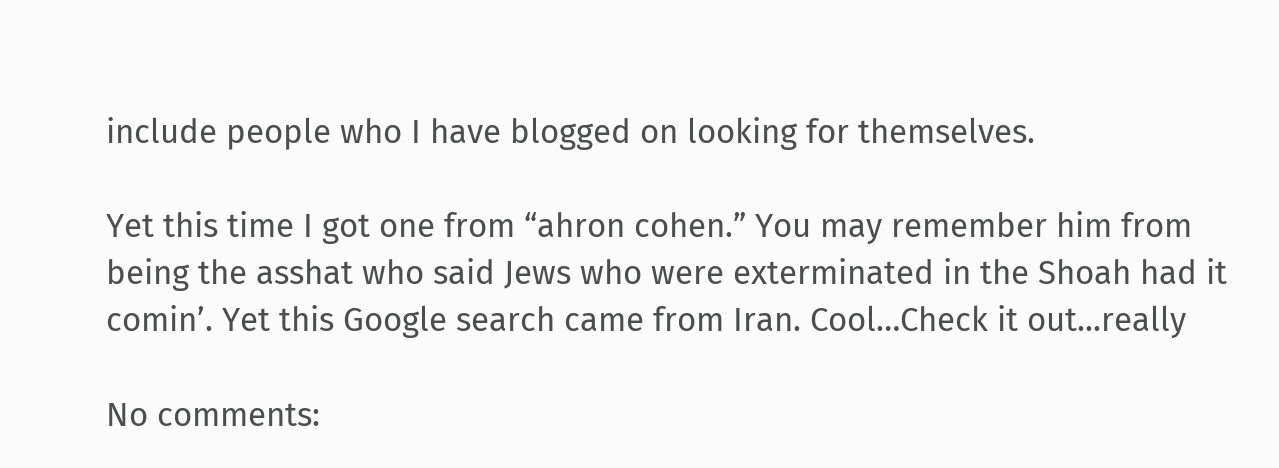include people who I have blogged on looking for themselves.

Yet this time I got one from “ahron cohen.” You may remember him from being the asshat who said Jews who were exterminated in the Shoah had it comin’. Yet this Google search came from Iran. Cool…Check it out...really

No comments: